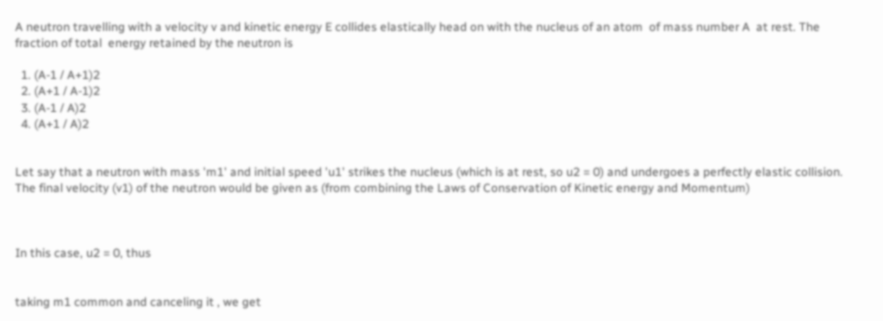A neutron travelling with a velocity v and kinetic energy E collides elastically head on with the nucleus of an atom  of mass number A  at rest. The fraction of total  energy retained by the neutron is

  1. (A-1 / A+1)2
  2. (A+1 / A-1)2
  3. (A-1 / A)2
  4. (A+1 / A)2


Let say that a neutron with mass 'm1' and initial speed 'u1' strikes the nucleus (which is at rest, so u2 = 0) and undergoes a perfectly elastic collision. The final velocity (v1) of the neutron would be given as (from combining the Laws of Conservation of Kinetic energy and Momentum)



In this case, u2 = 0, thus


taking m1 common and canceling it , we get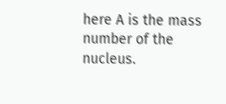here A is the mass number of the nucleus.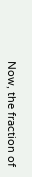Now, the fraction of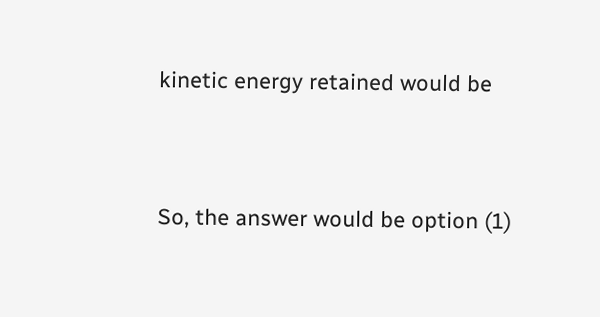kinetic energy retained would be




So, the answer would be option (1)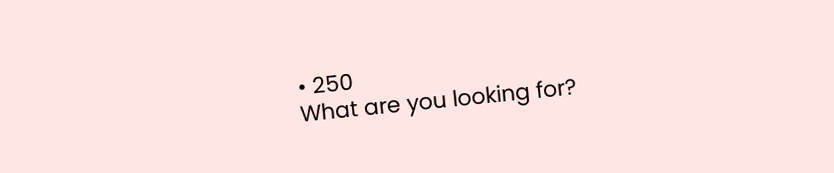• 250
What are you looking for?